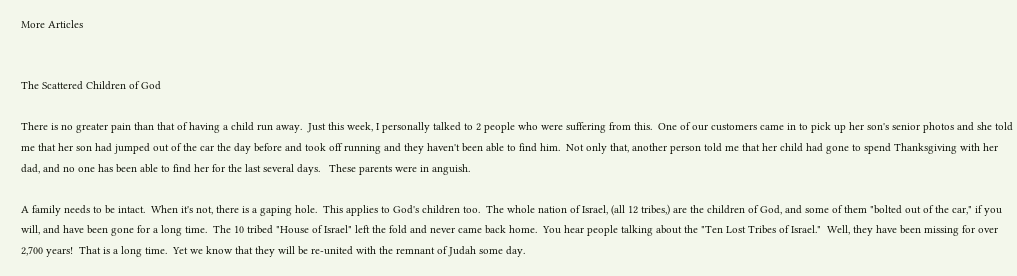More Articles


The Scattered Children of God

There is no greater pain than that of having a child run away.  Just this week, I personally talked to 2 people who were suffering from this.  One of our customers came in to pick up her son's senior photos and she told me that her son had jumped out of the car the day before and took off running and they haven't been able to find him.  Not only that, another person told me that her child had gone to spend Thanksgiving with her dad, and no one has been able to find her for the last several days.   These parents were in anguish.

A family needs to be intact.  When it's not, there is a gaping hole.  This applies to God's children too.  The whole nation of Israel, (all 12 tribes,) are the children of God, and some of them "bolted out of the car," if you will, and have been gone for a long time.  The 10 tribed "House of Israel" left the fold and never came back home.  You hear people talking about the "Ten Lost Tribes of Israel."  Well, they have been missing for over 2,700 years!  That is a long time.  Yet we know that they will be re-united with the remnant of Judah some day.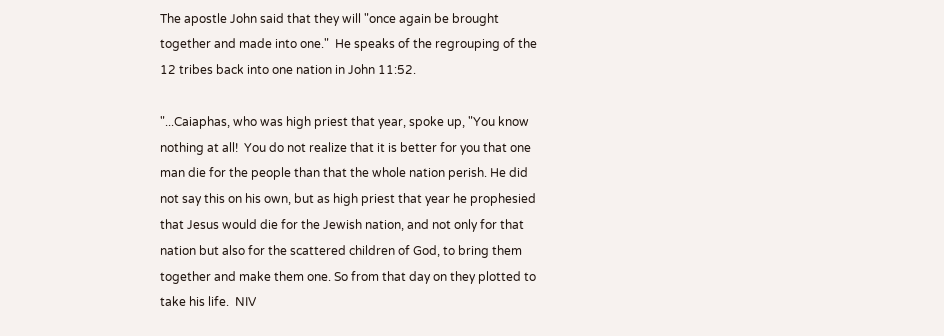The apostle John said that they will "once again be brought together and made into one."  He speaks of the regrouping of the 12 tribes back into one nation in John 11:52.

"...Caiaphas, who was high priest that year, spoke up, "You know nothing at all!  You do not realize that it is better for you that one man die for the people than that the whole nation perish. He did not say this on his own, but as high priest that year he prophesied that Jesus would die for the Jewish nation, and not only for that nation but also for the scattered children of God, to bring them together and make them one. So from that day on they plotted to take his life.  NIV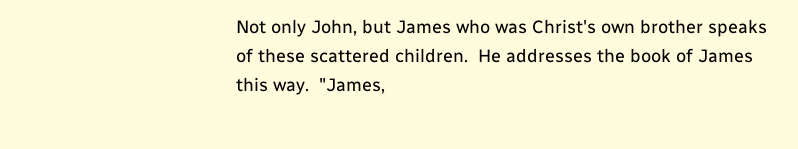Not only John, but James who was Christ's own brother speaks of these scattered children.  He addresses the book of James this way.  "James,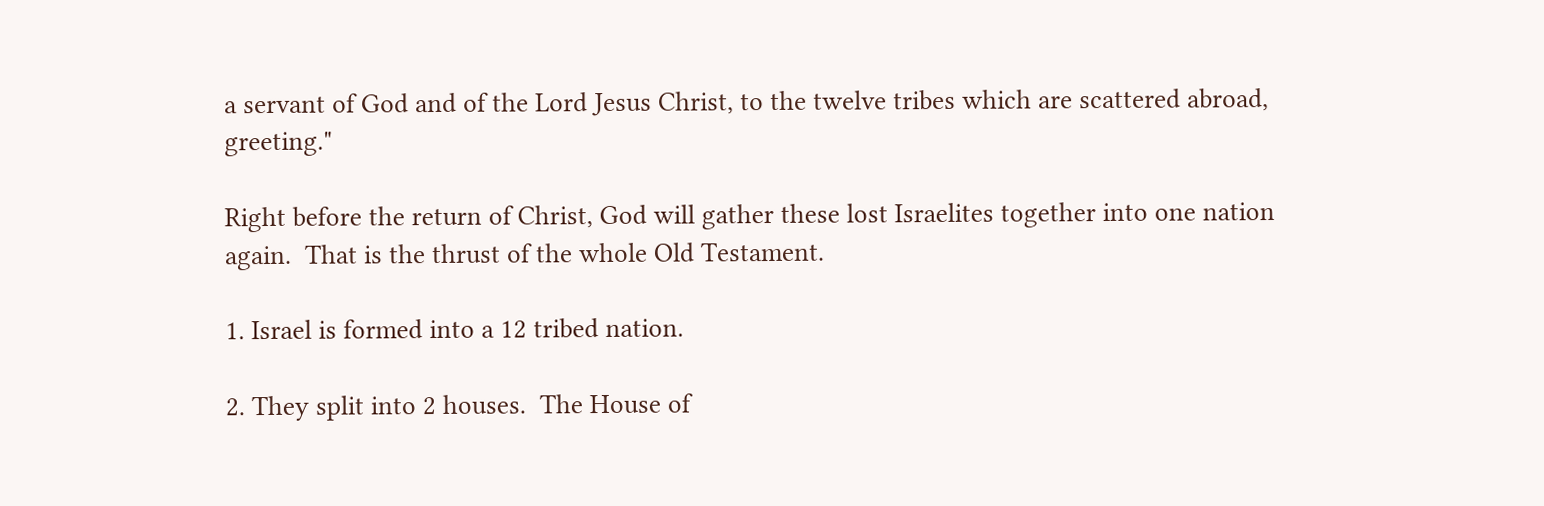a servant of God and of the Lord Jesus Christ, to the twelve tribes which are scattered abroad, greeting."

Right before the return of Christ, God will gather these lost Israelites together into one nation again.  That is the thrust of the whole Old Testament.

1. Israel is formed into a 12 tribed nation.

2. They split into 2 houses.  The House of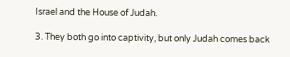Israel and the House of Judah.

3. They both go into captivity, but only Judah comes back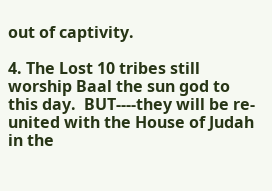out of captivity.

4. The Lost 10 tribes still worship Baal the sun god to this day.  BUT----they will be re-united with the House of Judah in the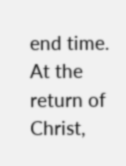end time.  At the return of Christ,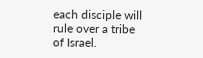each disciple will rule over a tribe of Israel.